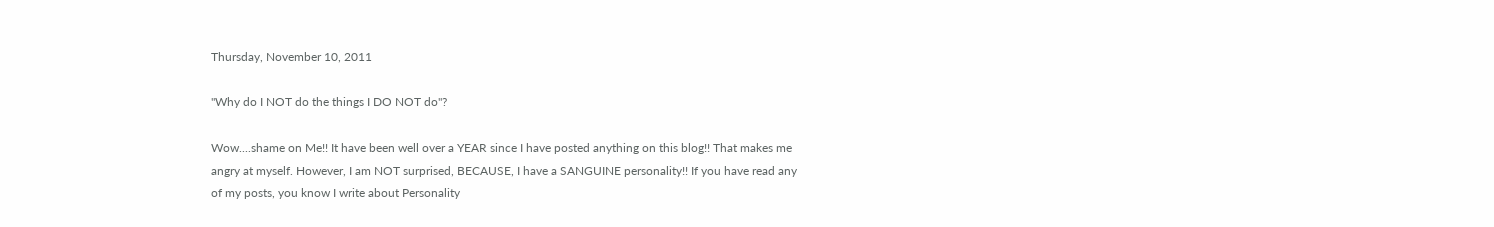Thursday, November 10, 2011

"Why do I NOT do the things I DO NOT do"?

Wow....shame on Me!! It have been well over a YEAR since I have posted anything on this blog!! That makes me angry at myself. However, I am NOT surprised, BECAUSE, I have a SANGUINE personality!! If you have read any of my posts, you know I write about Personality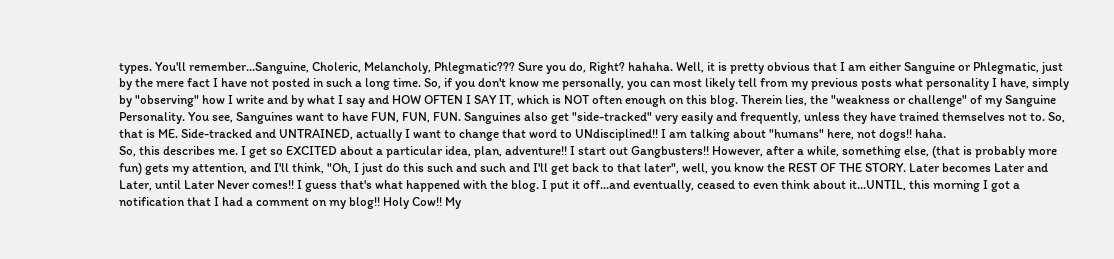types. You'll remember...Sanguine, Choleric, Melancholy, Phlegmatic??? Sure you do, Right? hahaha. Well, it is pretty obvious that I am either Sanguine or Phlegmatic, just by the mere fact I have not posted in such a long time. So, if you don't know me personally, you can most likely tell from my previous posts what personality I have, simply by "observing" how I write and by what I say and HOW OFTEN I SAY IT, which is NOT often enough on this blog. Therein lies, the "weakness or challenge" of my Sanguine Personality. You see, Sanguines want to have FUN, FUN, FUN. Sanguines also get "side-tracked" very easily and frequently, unless they have trained themselves not to. So, that is ME. Side-tracked and UNTRAINED, actually I want to change that word to UNdisciplined!! I am talking about "humans" here, not dogs!! haha.
So, this describes me. I get so EXCITED about a particular idea, plan, adventure!! I start out Gangbusters!! However, after a while, something else, (that is probably more fun) gets my attention, and I'll think, "Oh, I just do this such and such and I'll get back to that later", well, you know the REST OF THE STORY. Later becomes Later and Later, until Later Never comes!! I guess that's what happened with the blog. I put it off...and eventually, ceased to even think about it...UNTIL, this morning I got a notification that I had a comment on my blog!! Holy Cow!! My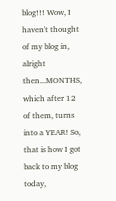blog!!! Wow, I haven't thought of my blog in, alright then...MONTHS, which after 12 of them, turns into a YEAR! So, that is how I got back to my blog today,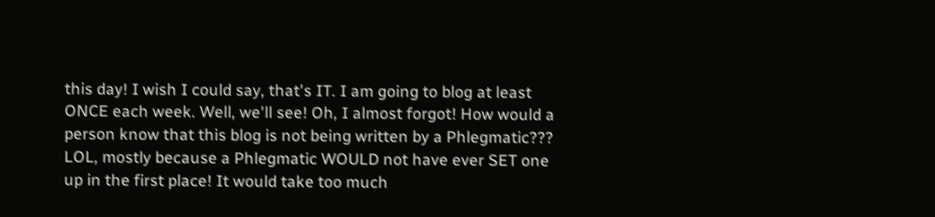this day! I wish I could say, that's IT. I am going to blog at least ONCE each week. Well, we'll see! Oh, I almost forgot! How would a person know that this blog is not being written by a Phlegmatic??? LOL, mostly because a Phlegmatic WOULD not have ever SET one up in the first place! It would take too much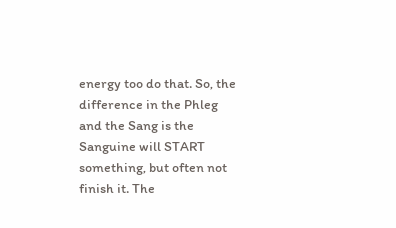energy too do that. So, the difference in the Phleg and the Sang is the Sanguine will START something, but often not finish it. The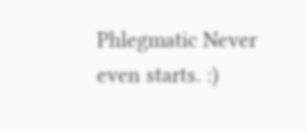Phlegmatic Never even starts. :)